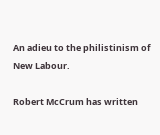An adieu to the philistinism of New Labour.

Robert McCrum has written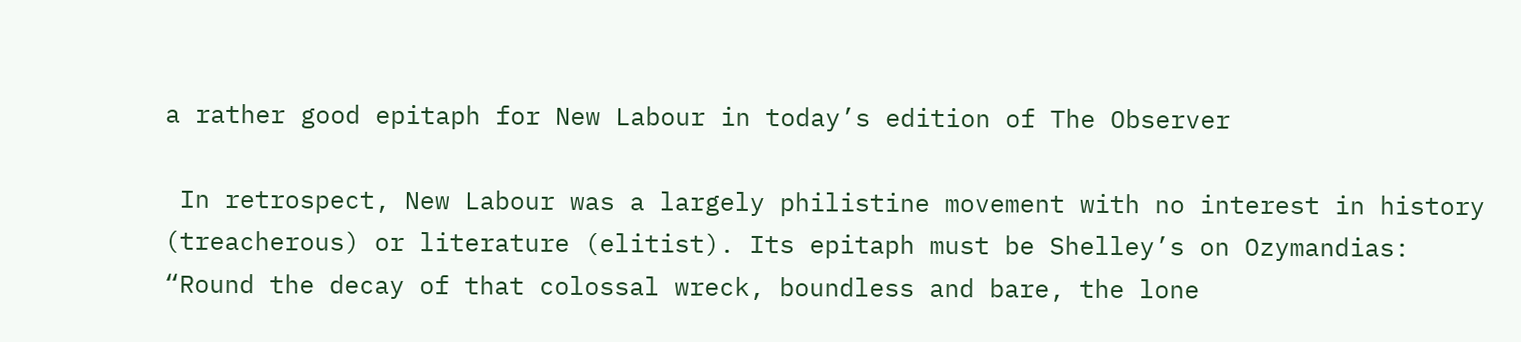a rather good epitaph for New Labour in today’s edition of The Observer

 In retrospect, New Labour was a largely philistine movement with no interest in history (treacherous) or literature (elitist). Its epitaph must be Shelley’s on Ozymandias: “Round the decay of that colossal wreck, boundless and bare, the lone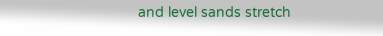and level sands stretch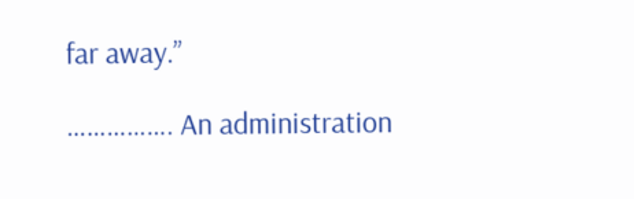far away.”

……………. An administration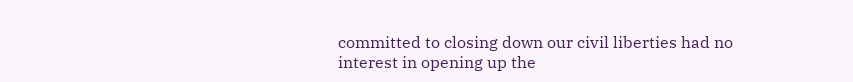committed to closing down our civil liberties had no interest in opening up the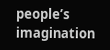people’s imagination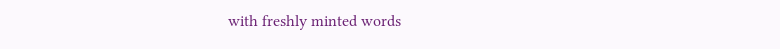with freshly minted words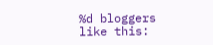%d bloggers like this: